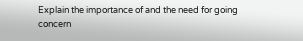Explain the importance of and the need for going concern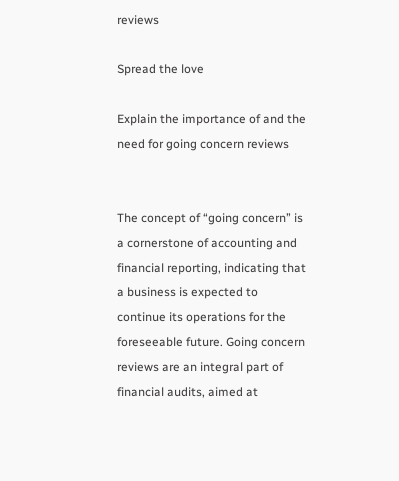reviews

Spread the love

Explain the importance of and the need for going concern reviews


The concept of “going concern” is a cornerstone of accounting and financial reporting, indicating that a business is expected to continue its operations for the foreseeable future. Going concern reviews are an integral part of financial audits, aimed at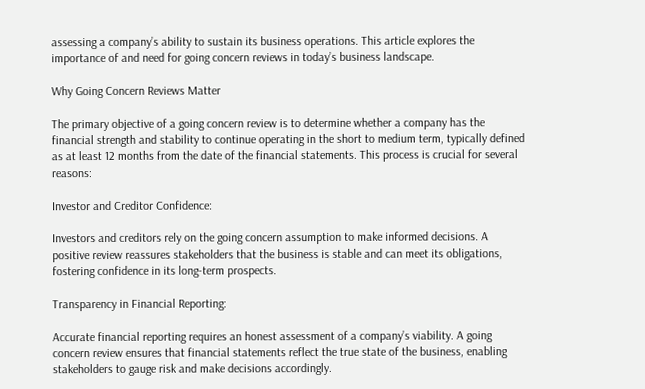assessing a company’s ability to sustain its business operations. This article explores the importance of and need for going concern reviews in today’s business landscape.

Why Going Concern Reviews Matter

The primary objective of a going concern review is to determine whether a company has the financial strength and stability to continue operating in the short to medium term, typically defined as at least 12 months from the date of the financial statements. This process is crucial for several reasons:

Investor and Creditor Confidence:

Investors and creditors rely on the going concern assumption to make informed decisions. A positive review reassures stakeholders that the business is stable and can meet its obligations, fostering confidence in its long-term prospects.

Transparency in Financial Reporting:

Accurate financial reporting requires an honest assessment of a company’s viability. A going concern review ensures that financial statements reflect the true state of the business, enabling stakeholders to gauge risk and make decisions accordingly.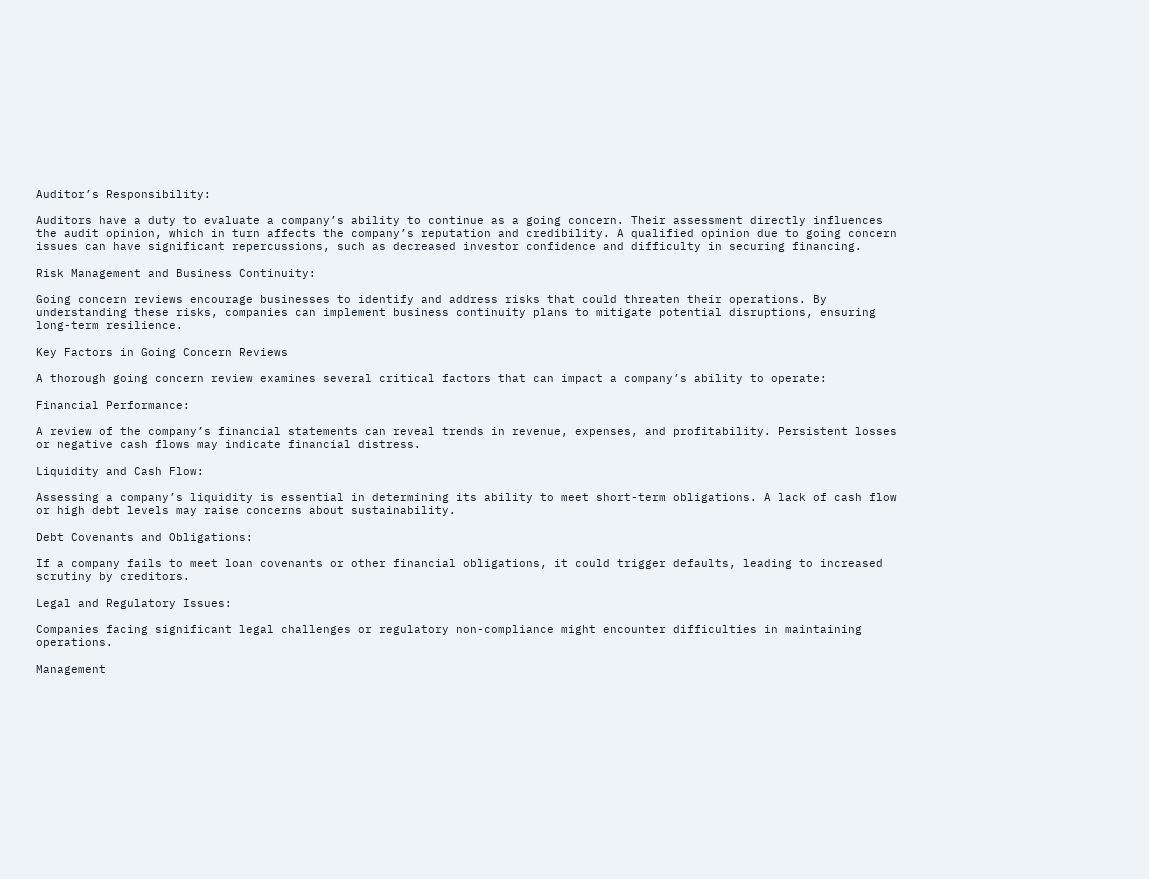Auditor’s Responsibility:

Auditors have a duty to evaluate a company’s ability to continue as a going concern. Their assessment directly influences the audit opinion, which in turn affects the company’s reputation and credibility. A qualified opinion due to going concern issues can have significant repercussions, such as decreased investor confidence and difficulty in securing financing.

Risk Management and Business Continuity:

Going concern reviews encourage businesses to identify and address risks that could threaten their operations. By understanding these risks, companies can implement business continuity plans to mitigate potential disruptions, ensuring long-term resilience.

Key Factors in Going Concern Reviews

A thorough going concern review examines several critical factors that can impact a company’s ability to operate:

Financial Performance:

A review of the company’s financial statements can reveal trends in revenue, expenses, and profitability. Persistent losses or negative cash flows may indicate financial distress.

Liquidity and Cash Flow:

Assessing a company’s liquidity is essential in determining its ability to meet short-term obligations. A lack of cash flow or high debt levels may raise concerns about sustainability.

Debt Covenants and Obligations:

If a company fails to meet loan covenants or other financial obligations, it could trigger defaults, leading to increased scrutiny by creditors.

Legal and Regulatory Issues:

Companies facing significant legal challenges or regulatory non-compliance might encounter difficulties in maintaining operations.

Management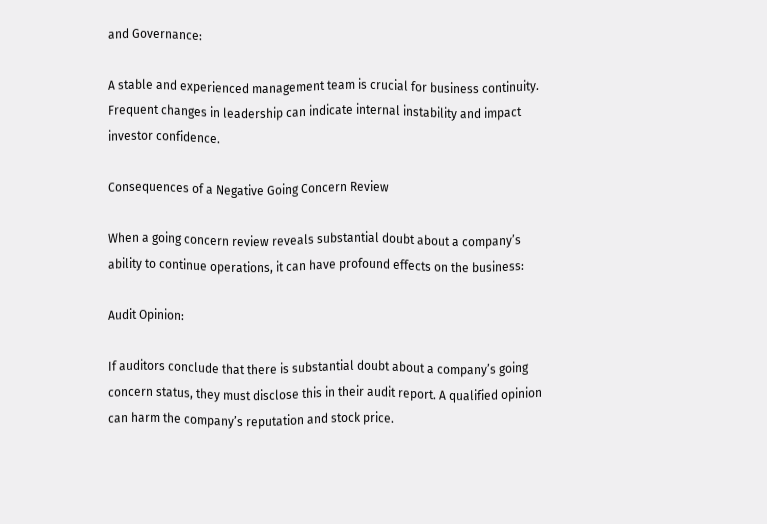and Governance:

A stable and experienced management team is crucial for business continuity. Frequent changes in leadership can indicate internal instability and impact investor confidence.

Consequences of a Negative Going Concern Review

When a going concern review reveals substantial doubt about a company’s ability to continue operations, it can have profound effects on the business:

Audit Opinion:

If auditors conclude that there is substantial doubt about a company’s going concern status, they must disclose this in their audit report. A qualified opinion can harm the company’s reputation and stock price.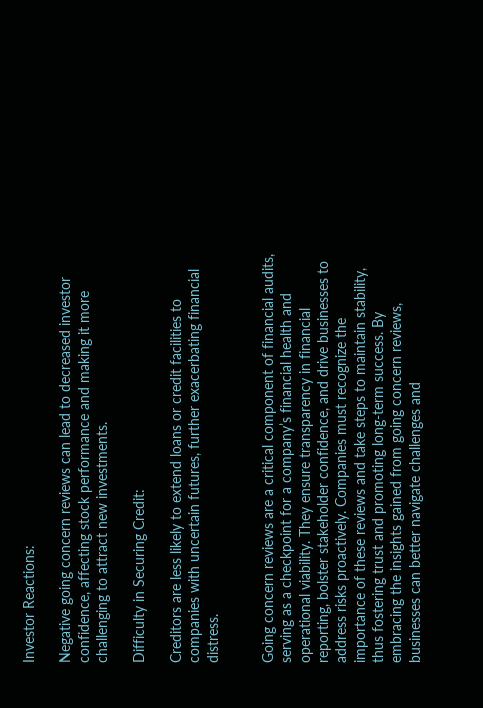Investor Reactions:

Negative going concern reviews can lead to decreased investor confidence, affecting stock performance and making it more challenging to attract new investments.

Difficulty in Securing Credit:

Creditors are less likely to extend loans or credit facilities to companies with uncertain futures, further exacerbating financial distress.


Going concern reviews are a critical component of financial audits, serving as a checkpoint for a company’s financial health and operational viability. They ensure transparency in financial reporting, bolster stakeholder confidence, and drive businesses to address risks proactively. Companies must recognize the importance of these reviews and take steps to maintain stability, thus fostering trust and promoting long-term success. By embracing the insights gained from going concern reviews, businesses can better navigate challenges and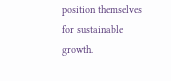position themselves for sustainable growth.